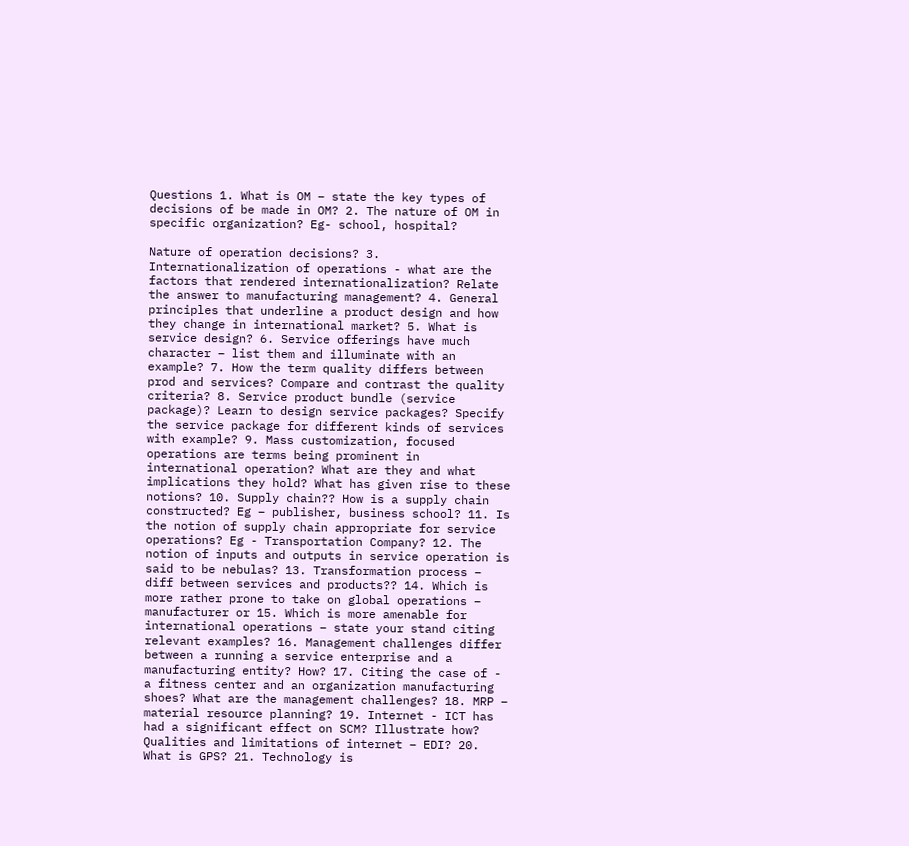Questions 1. What is OM – state the key types of decisions of be made in OM? 2. The nature of OM in specific organization? Eg- school, hospital?

Nature of operation decisions? 3. Internationalization of operations - what are the factors that rendered internationalization? Relate the answer to manufacturing management? 4. General principles that underline a product design and how they change in international market? 5. What is service design? 6. Service offerings have much character – list them and illuminate with an example? 7. How the term quality differs between prod and services? Compare and contrast the quality criteria? 8. Service product bundle (service package)? Learn to design service packages? Specify the service package for different kinds of services with example? 9. Mass customization, focused operations are terms being prominent in international operation? What are they and what implications they hold? What has given rise to these notions? 10. Supply chain?? How is a supply chain constructed? Eg – publisher, business school? 11. Is the notion of supply chain appropriate for service operations? Eg - Transportation Company? 12. The notion of inputs and outputs in service operation is said to be nebulas? 13. Transformation process – diff between services and products?? 14. Which is more rather prone to take on global operations – manufacturer or 15. Which is more amenable for international operations – state your stand citing relevant examples? 16. Management challenges differ between a running a service enterprise and a manufacturing entity? How? 17. Citing the case of - a fitness center and an organization manufacturing shoes? What are the management challenges? 18. MRP – material resource planning? 19. Internet - ICT has had a significant effect on SCM? Illustrate how? Qualities and limitations of internet – EDI? 20. What is GPS? 21. Technology is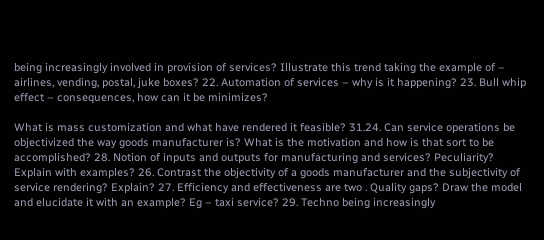being increasingly involved in provision of services? Illustrate this trend taking the example of – airlines, vending, postal, juke boxes? 22. Automation of services – why is it happening? 23. Bull whip effect – consequences, how can it be minimizes?

What is mass customization and what have rendered it feasible? 31.24. Can service operations be objectivized the way goods manufacturer is? What is the motivation and how is that sort to be accomplished? 28. Notion of inputs and outputs for manufacturing and services? Peculiarity? Explain with examples? 26. Contrast the objectivity of a goods manufacturer and the subjectivity of service rendering? Explain? 27. Efficiency and effectiveness are two . Quality gaps? Draw the model and elucidate it with an example? Eg – taxi service? 29. Techno being increasingly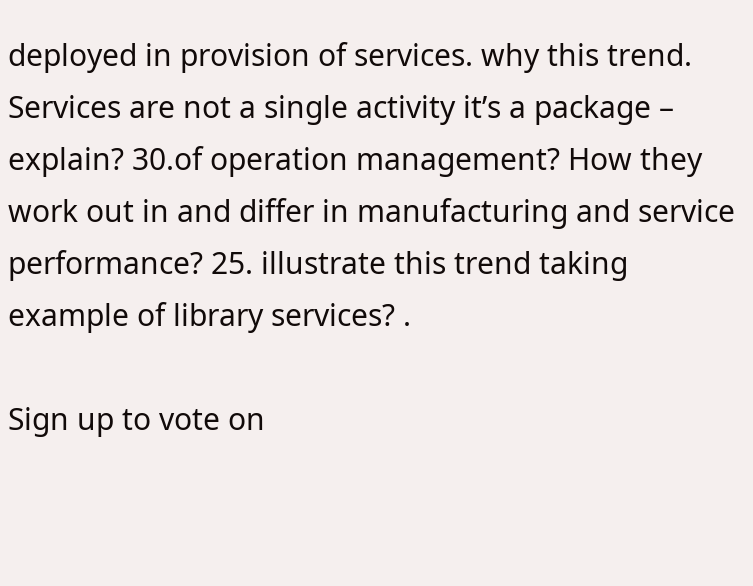deployed in provision of services. why this trend. Services are not a single activity it’s a package – explain? 30.of operation management? How they work out in and differ in manufacturing and service performance? 25. illustrate this trend taking example of library services? .

Sign up to vote on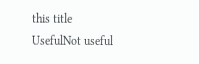this title
UsefulNot useful